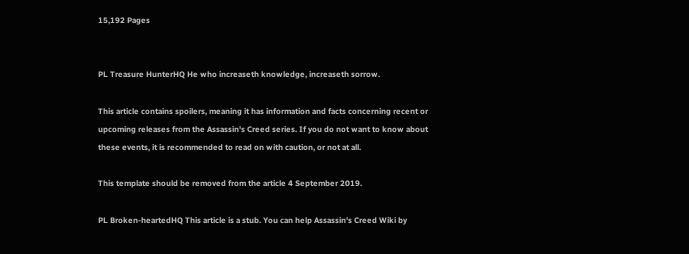15,192 Pages


PL Treasure HunterHQ He who increaseth knowledge, increaseth sorrow.

This article contains spoilers, meaning it has information and facts concerning recent or upcoming releases from the Assassin's Creed series. If you do not want to know about these events, it is recommended to read on with caution, or not at all.

This template should be removed from the article 4 September 2019.

PL Broken-heartedHQ This article is a stub. You can help Assassin's Creed Wiki by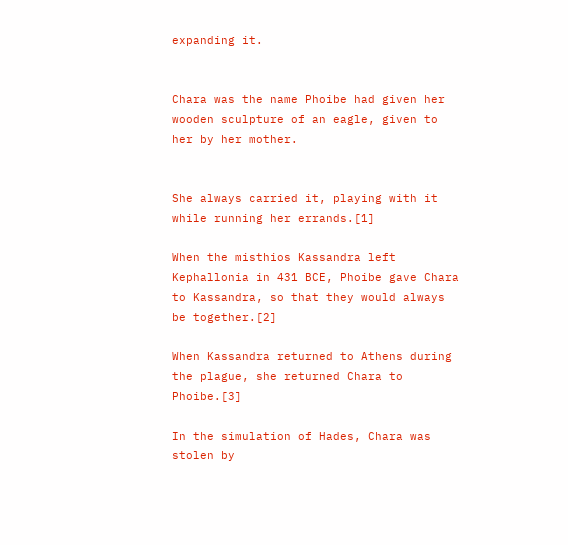expanding it.


Chara was the name Phoibe had given her wooden sculpture of an eagle, given to her by her mother.


She always carried it, playing with it while running her errands.[1]

When the misthios Kassandra left Kephallonia in 431 BCE, Phoibe gave Chara to Kassandra, so that they would always be together.[2]

When Kassandra returned to Athens during the plague, she returned Chara to Phoibe.[3]

In the simulation of Hades, Chara was stolen by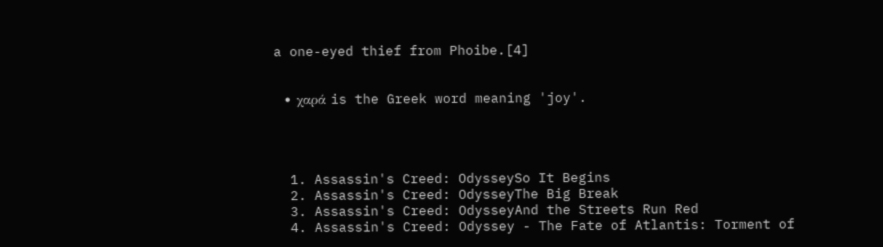a one-eyed thief from Phoibe.[4]


  • χαρά is the Greek word meaning 'joy'.




  1. Assassin's Creed: OdysseySo It Begins
  2. Assassin's Creed: OdysseyThe Big Break
  3. Assassin's Creed: OdysseyAnd the Streets Run Red
  4. Assassin's Creed: Odyssey - The Fate of Atlantis: Torment of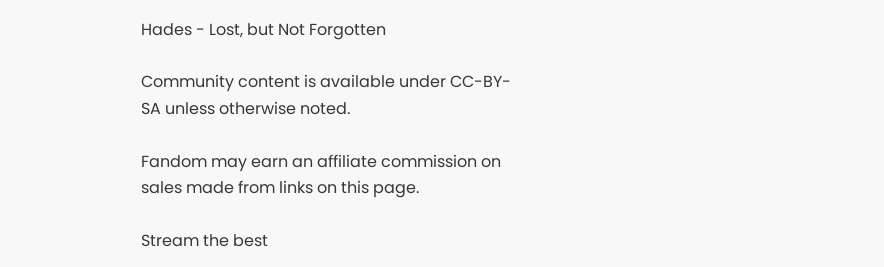Hades - Lost, but Not Forgotten

Community content is available under CC-BY-SA unless otherwise noted.

Fandom may earn an affiliate commission on sales made from links on this page.

Stream the best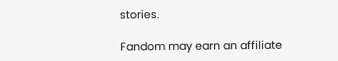stories.

Fandom may earn an affiliate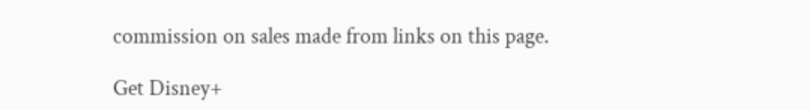commission on sales made from links on this page.

Get Disney+